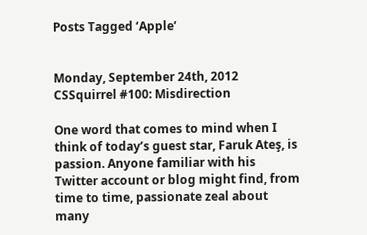Posts Tagged ‘Apple’


Monday, September 24th, 2012
CSSquirrel #100: Misdirection

One word that comes to mind when I think of today’s guest star, Faruk Ateş, is passion. Anyone familiar with his Twitter account or blog might find, from time to time, passionate zeal about many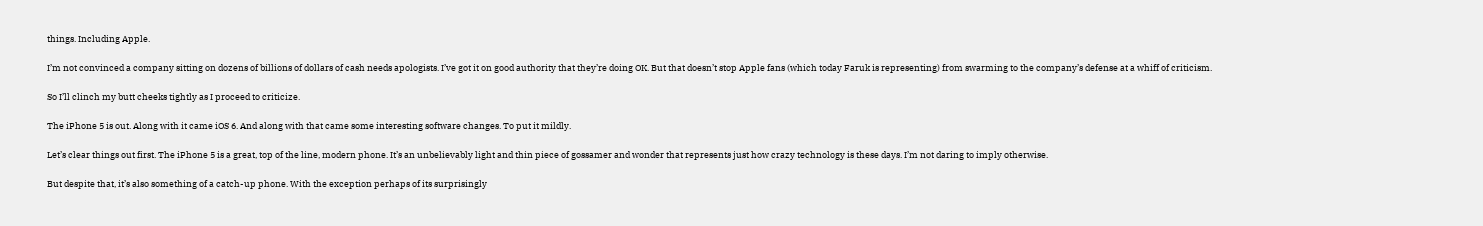things. Including Apple.

I’m not convinced a company sitting on dozens of billions of dollars of cash needs apologists. I’ve got it on good authority that they’re doing OK. But that doesn’t stop Apple fans (which today Faruk is representing) from swarming to the company’s defense at a whiff of criticism.

So I’ll clinch my butt cheeks tightly as I proceed to criticize.

The iPhone 5 is out. Along with it came iOS 6. And along with that came some interesting software changes. To put it mildly.

Let’s clear things out first. The iPhone 5 is a great, top of the line, modern phone. It’s an unbelievably light and thin piece of gossamer and wonder that represents just how crazy technology is these days. I’m not daring to imply otherwise.

But despite that, it’s also something of a catch-up phone. With the exception perhaps of its surprisingly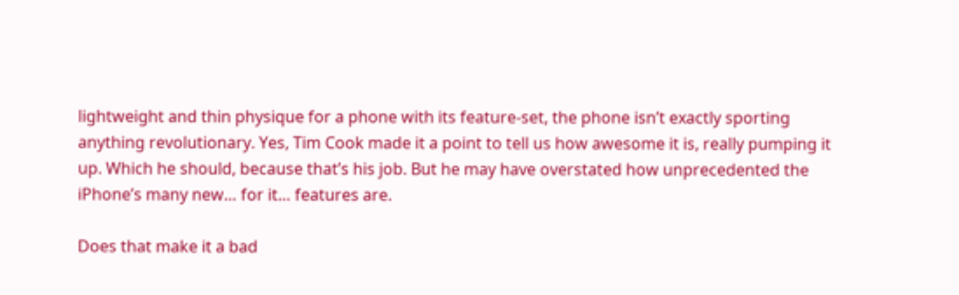lightweight and thin physique for a phone with its feature-set, the phone isn’t exactly sporting anything revolutionary. Yes, Tim Cook made it a point to tell us how awesome it is, really pumping it up. Which he should, because that’s his job. But he may have overstated how unprecedented the iPhone’s many new… for it… features are.

Does that make it a bad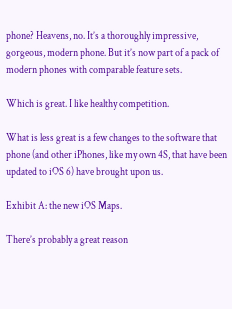phone? Heavens, no. It’s a thoroughly impressive, gorgeous, modern phone. But it’s now part of a pack of modern phones with comparable feature sets.

Which is great. I like healthy competition.

What is less great is a few changes to the software that phone (and other iPhones, like my own 4S, that have been updated to iOS 6) have brought upon us.

Exhibit A: the new iOS Maps.

There’s probably a great reason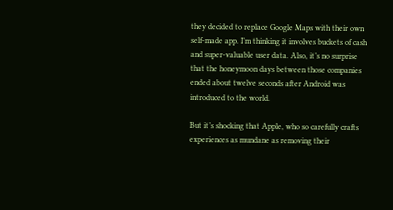they decided to replace Google Maps with their own self-made app. I’m thinking it involves buckets of cash and super-valuable user data. Also, it’s no surprise that the honeymoon days between those companies ended about twelve seconds after Android was introduced to the world.

But it’s shocking that Apple, who so carefully crafts experiences as mundane as removing their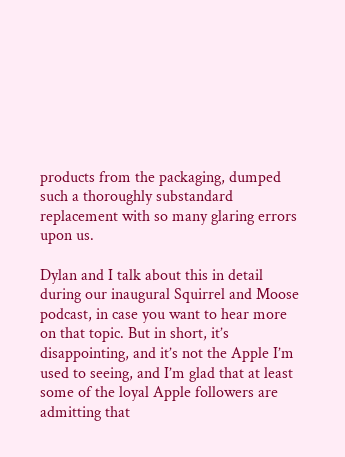products from the packaging, dumped such a thoroughly substandard replacement with so many glaring errors upon us.

Dylan and I talk about this in detail during our inaugural Squirrel and Moose podcast, in case you want to hear more on that topic. But in short, it’s disappointing, and it’s not the Apple I’m used to seeing, and I’m glad that at least some of the loyal Apple followers are admitting that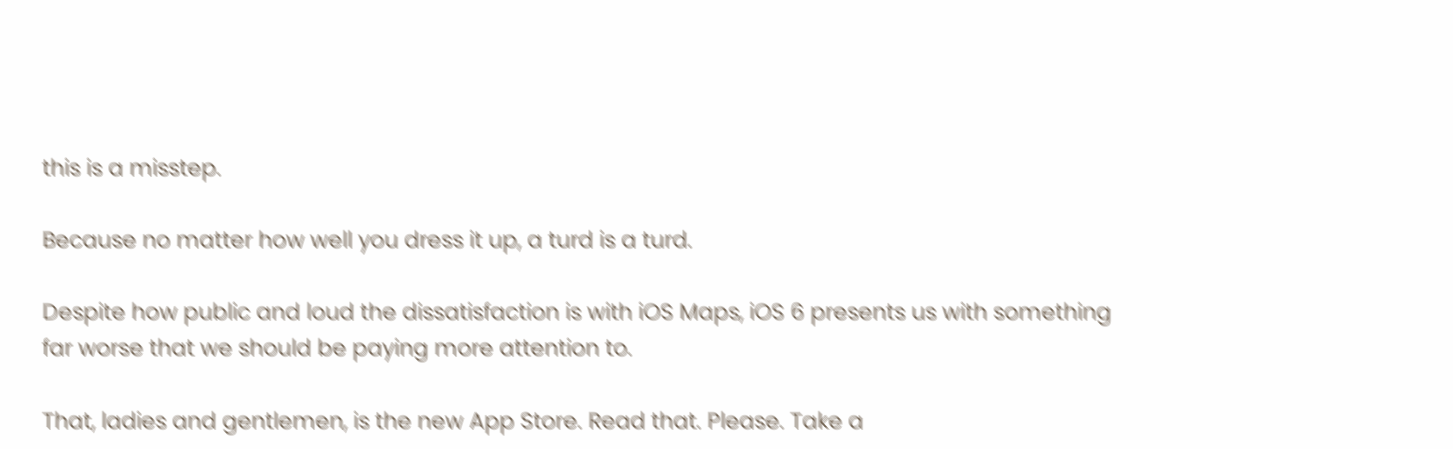this is a misstep.

Because no matter how well you dress it up, a turd is a turd.

Despite how public and loud the dissatisfaction is with iOS Maps, iOS 6 presents us with something far worse that we should be paying more attention to.

That, ladies and gentlemen, is the new App Store. Read that. Please. Take a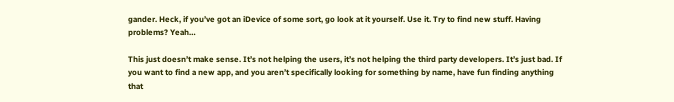gander. Heck, if you’ve got an iDevice of some sort, go look at it yourself. Use it. Try to find new stuff. Having problems? Yeah…

This just doesn’t make sense. It’s not helping the users, it’s not helping the third party developers. It’s just bad. If you want to find a new app, and you aren’t specifically looking for something by name, have fun finding anything that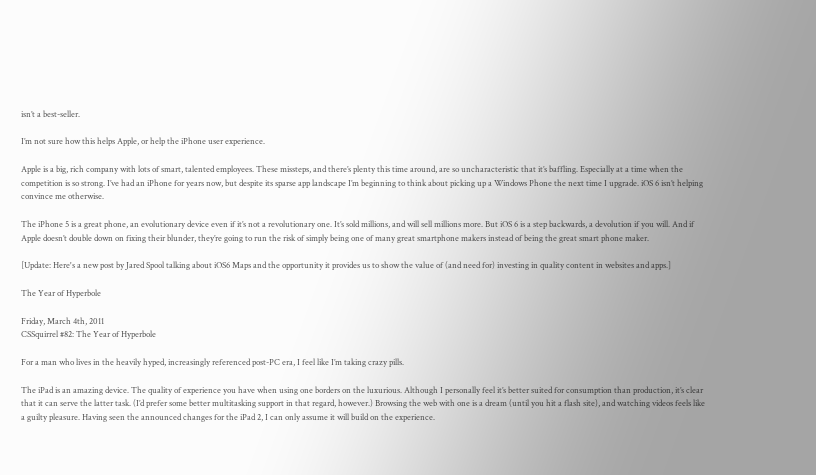isn’t a best-seller.

I’m not sure how this helps Apple, or help the iPhone user experience.

Apple is a big, rich company with lots of smart, talented employees. These missteps, and there’s plenty this time around, are so uncharacteristic that it’s baffling. Especially at a time when the competition is so strong. I’ve had an iPhone for years now, but despite its sparse app landscape I’m beginning to think about picking up a Windows Phone the next time I upgrade. iOS 6 isn’t helping convince me otherwise.

The iPhone 5 is a great phone, an evolutionary device even if it’s not a revolutionary one. It’s sold millions, and will sell millions more. But iOS 6 is a step backwards, a devolution if you will. And if Apple doesn’t double down on fixing their blunder, they’re going to run the risk of simply being one of many great smartphone makers instead of being the great smart phone maker.

[Update: Here's a new post by Jared Spool talking about iOS6 Maps and the opportunity it provides us to show the value of (and need for) investing in quality content in websites and apps.]

The Year of Hyperbole

Friday, March 4th, 2011
CSSquirrel #82: The Year of Hyperbole

For a man who lives in the heavily hyped, increasingly referenced post-PC era, I feel like I’m taking crazy pills.

The iPad is an amazing device. The quality of experience you have when using one borders on the luxurious. Although I personally feel it’s better suited for consumption than production, it’s clear that it can serve the latter task. (I’d prefer some better multitasking support in that regard, however.) Browsing the web with one is a dream (until you hit a flash site), and watching videos feels like a guilty pleasure. Having seen the announced changes for the iPad 2, I can only assume it will build on the experience.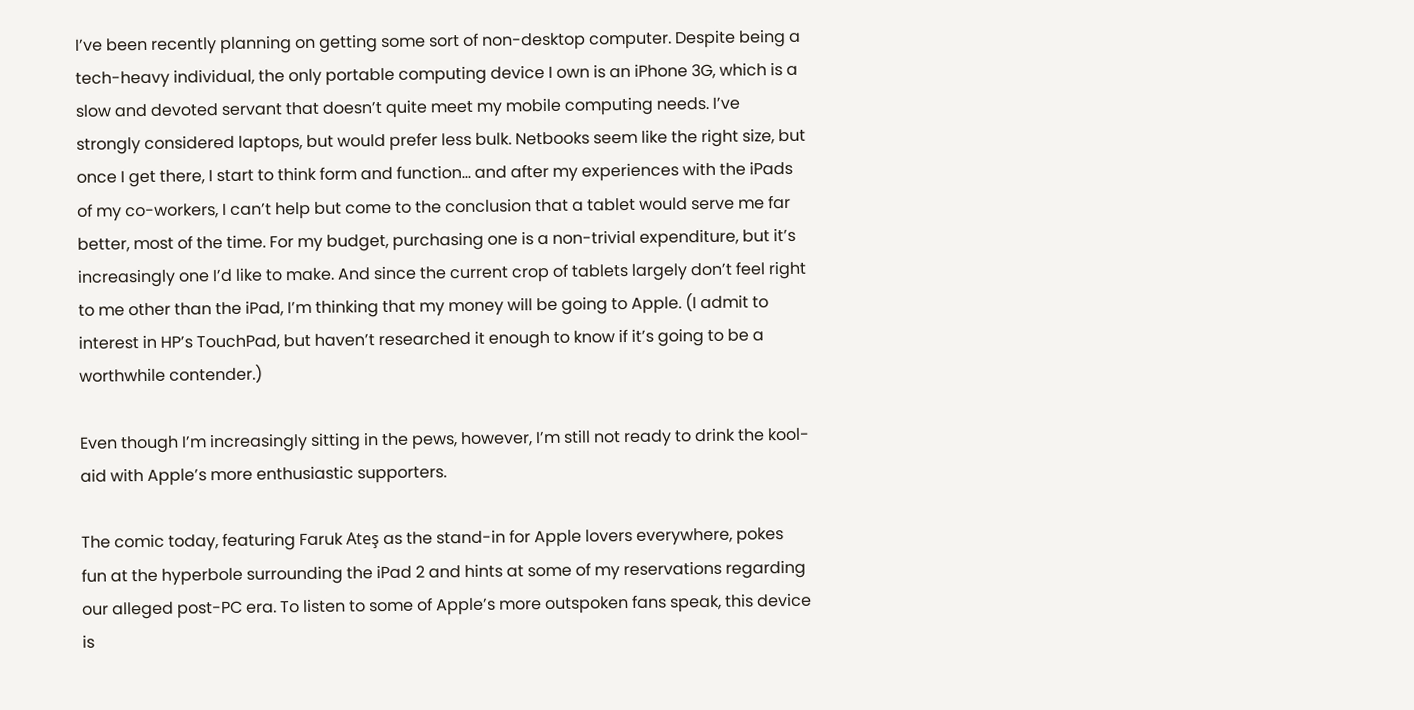I’ve been recently planning on getting some sort of non-desktop computer. Despite being a tech-heavy individual, the only portable computing device I own is an iPhone 3G, which is a slow and devoted servant that doesn’t quite meet my mobile computing needs. I’ve strongly considered laptops, but would prefer less bulk. Netbooks seem like the right size, but once I get there, I start to think form and function… and after my experiences with the iPads of my co-workers, I can’t help but come to the conclusion that a tablet would serve me far better, most of the time. For my budget, purchasing one is a non-trivial expenditure, but it’s increasingly one I’d like to make. And since the current crop of tablets largely don’t feel right to me other than the iPad, I’m thinking that my money will be going to Apple. (I admit to interest in HP’s TouchPad, but haven’t researched it enough to know if it’s going to be a worthwhile contender.)

Even though I’m increasingly sitting in the pews, however, I’m still not ready to drink the kool-aid with Apple’s more enthusiastic supporters.

The comic today, featuring Faruk Ateş as the stand-in for Apple lovers everywhere, pokes fun at the hyperbole surrounding the iPad 2 and hints at some of my reservations regarding our alleged post-PC era. To listen to some of Apple’s more outspoken fans speak, this device is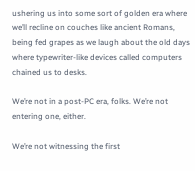ushering us into some sort of golden era where we’ll recline on couches like ancient Romans, being fed grapes as we laugh about the old days where typewriter-like devices called computers chained us to desks.

We’re not in a post-PC era, folks. We’re not entering one, either.

We’re not witnessing the first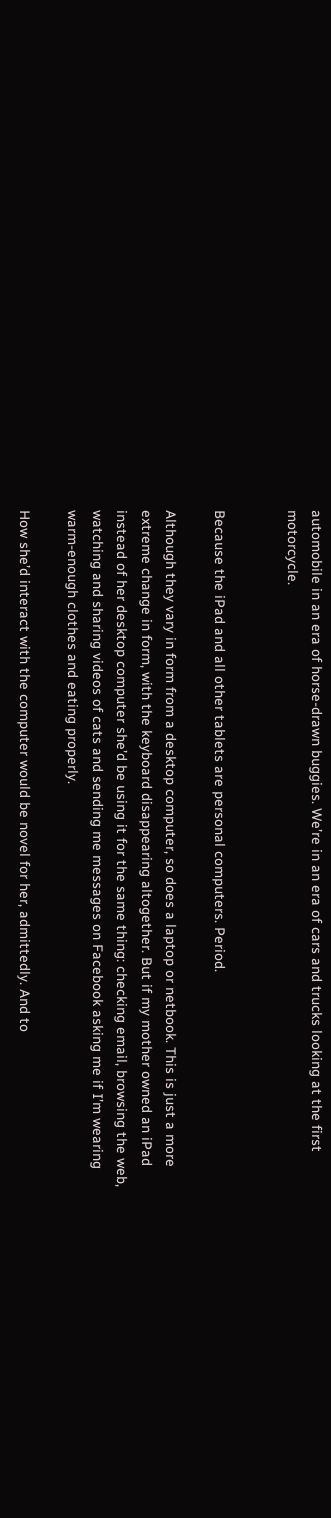automobile in an era of horse-drawn buggies. We’re in an era of cars and trucks looking at the first motorcycle.


Because the iPad and all other tablets are personal computers. Period.

Although they vary in form from a desktop computer, so does a laptop or netbook. This is just a more extreme change in form, with the keyboard disappearing altogether. But if my mother owned an iPad instead of her desktop computer she’d be using it for the same thing: checking email, browsing the web, watching and sharing videos of cats and sending me messages on Facebook asking me if I’m wearing warm-enough clothes and eating properly.

How she’d interact with the computer would be novel for her, admittedly. And to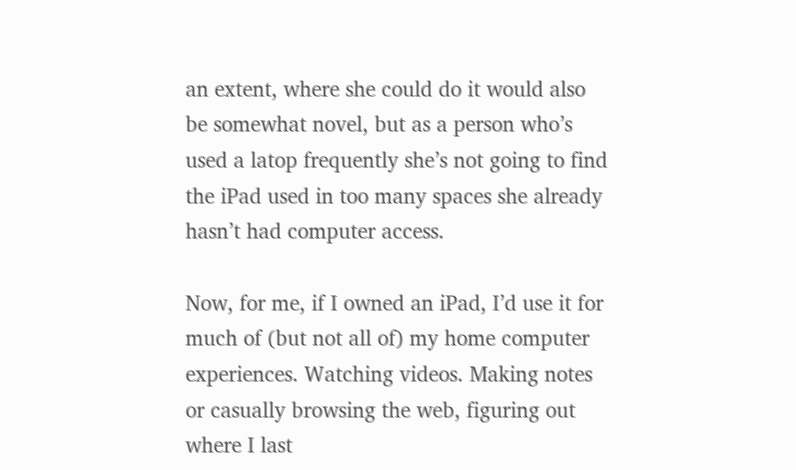an extent, where she could do it would also be somewhat novel, but as a person who’s used a latop frequently she’s not going to find the iPad used in too many spaces she already hasn’t had computer access.

Now, for me, if I owned an iPad, I’d use it for much of (but not all of) my home computer experiences. Watching videos. Making notes or casually browsing the web, figuring out where I last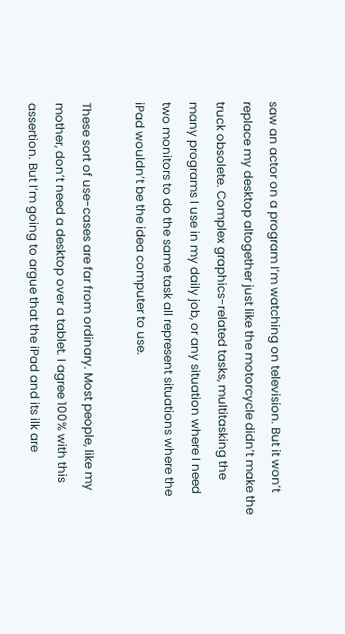saw an actor on a program I’m watching on television. But it won’t replace my desktop altogether just like the motorcycle didn’t make the truck obsolete. Complex graphics-related tasks, multitasking the many programs I use in my daily job, or any situation where I need two monitors to do the same task all represent situations where the iPad wouldn’t be the idea computer to use.

These sort of use-cases are far from ordinary. Most people, like my mother, don’t need a desktop over a tablet. I agree 100% with this assertion. But I’m going to argue that the iPad and its ilk are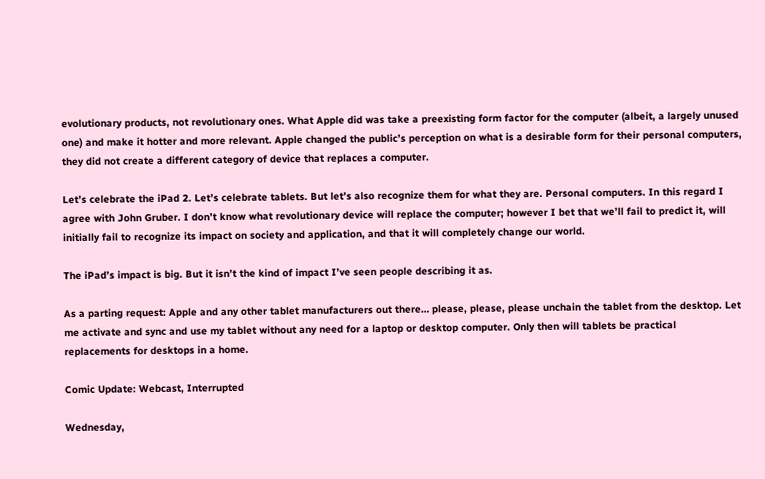evolutionary products, not revolutionary ones. What Apple did was take a preexisting form factor for the computer (albeit, a largely unused one) and make it hotter and more relevant. Apple changed the public’s perception on what is a desirable form for their personal computers, they did not create a different category of device that replaces a computer.

Let’s celebrate the iPad 2. Let’s celebrate tablets. But let’s also recognize them for what they are. Personal computers. In this regard I agree with John Gruber. I don’t know what revolutionary device will replace the computer; however I bet that we’ll fail to predict it, will initially fail to recognize its impact on society and application, and that it will completely change our world.

The iPad’s impact is big. But it isn’t the kind of impact I’ve seen people describing it as.

As a parting request: Apple and any other tablet manufacturers out there… please, please, please unchain the tablet from the desktop. Let me activate and sync and use my tablet without any need for a laptop or desktop computer. Only then will tablets be practical replacements for desktops in a home.

Comic Update: Webcast, Interrupted

Wednesday,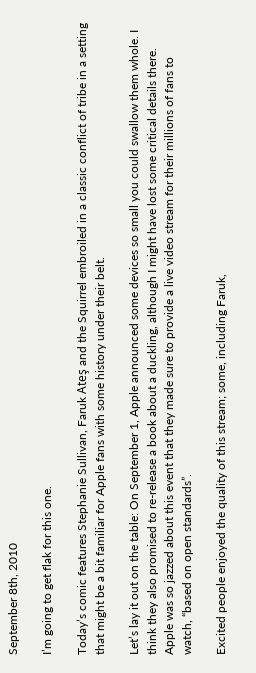September 8th, 2010

I’m going to get flak for this one.

Today’s comic features Stephanie Sullivan, Faruk Ateş and the Squirrel embroiled in a classic conflict of tribe in a setting that might be a bit familiar for Apple fans with some history under their belt.

Let’s lay it out on the table: On September 1, Apple announced some devices so small you could swallow them whole. I think they also promised to re-release a book about a duckling, although I might have lost some critical details there. Apple was so jazzed about this event that they made sure to provide a live video stream for their millions of fans to watch, “based on open standards”.

Excited people enjoyed the quality of this stream; some, including Faruk,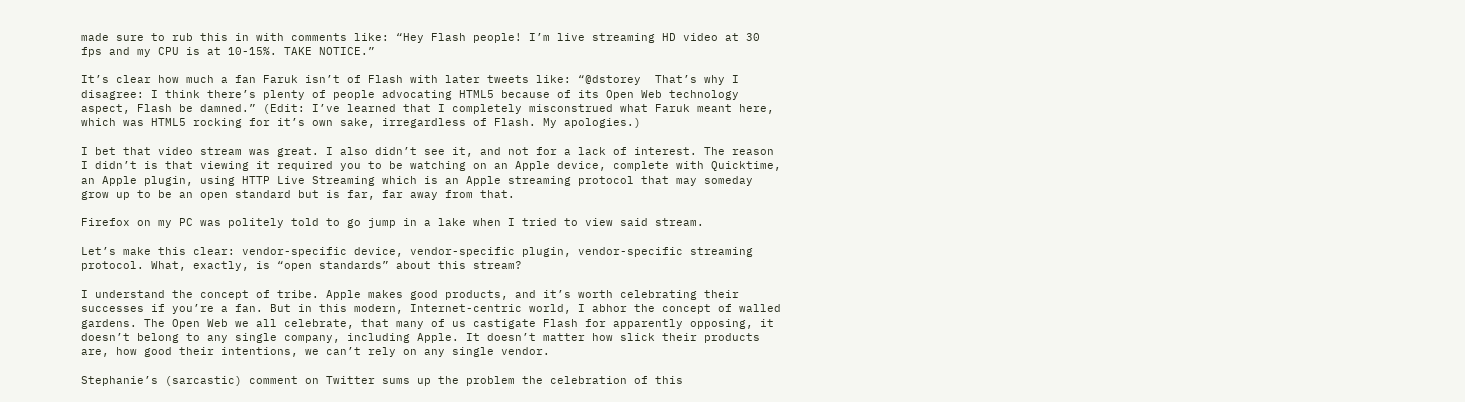made sure to rub this in with comments like: “Hey Flash people! I’m live streaming HD video at 30 fps and my CPU is at 10-15%. TAKE NOTICE.”

It’s clear how much a fan Faruk isn’t of Flash with later tweets like: “@dstorey  That’s why I disagree: I think there’s plenty of people advocating HTML5 because of its Open Web technology aspect, Flash be damned.” (Edit: I’ve learned that I completely misconstrued what Faruk meant here, which was HTML5 rocking for it’s own sake, irregardless of Flash. My apologies.)

I bet that video stream was great. I also didn’t see it, and not for a lack of interest. The reason I didn’t is that viewing it required you to be watching on an Apple device, complete with Quicktime, an Apple plugin, using HTTP Live Streaming which is an Apple streaming protocol that may someday grow up to be an open standard but is far, far away from that.

Firefox on my PC was politely told to go jump in a lake when I tried to view said stream.

Let’s make this clear: vendor-specific device, vendor-specific plugin, vendor-specific streaming protocol. What, exactly, is “open standards” about this stream?

I understand the concept of tribe. Apple makes good products, and it’s worth celebrating their successes if you’re a fan. But in this modern, Internet-centric world, I abhor the concept of walled gardens. The Open Web we all celebrate, that many of us castigate Flash for apparently opposing, it doesn’t belong to any single company, including Apple. It doesn’t matter how slick their products are, how good their intentions, we can’t rely on any single vendor.

Stephanie’s (sarcastic) comment on Twitter sums up the problem the celebration of this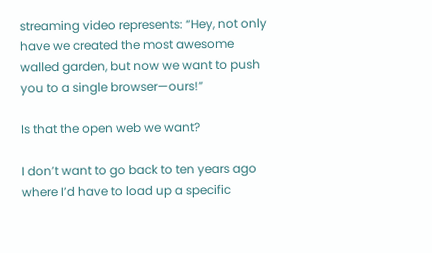streaming video represents: “Hey, not only have we created the most awesome walled garden, but now we want to push you to a single browser—ours!”

Is that the open web we want?

I don’t want to go back to ten years ago where I’d have to load up a specific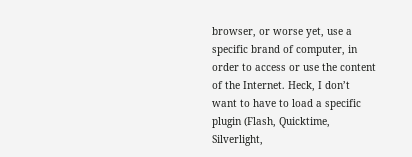browser, or worse yet, use a specific brand of computer, in order to access or use the content of the Internet. Heck, I don’t want to have to load a specific plugin (Flash, Quicktime, Silverlight,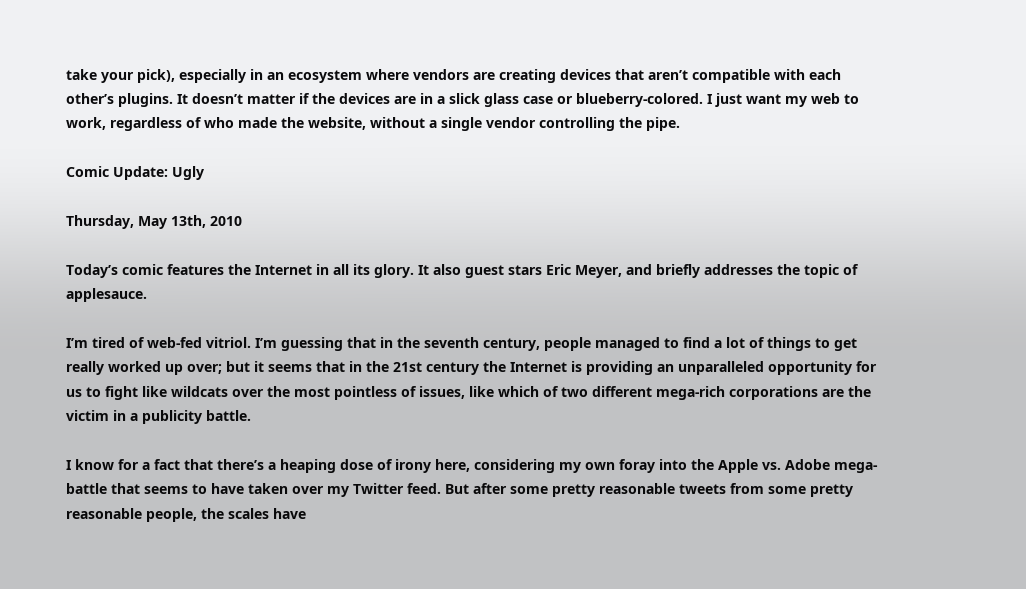take your pick), especially in an ecosystem where vendors are creating devices that aren’t compatible with each other’s plugins. It doesn’t matter if the devices are in a slick glass case or blueberry-colored. I just want my web to work, regardless of who made the website, without a single vendor controlling the pipe.

Comic Update: Ugly

Thursday, May 13th, 2010

Today’s comic features the Internet in all its glory. It also guest stars Eric Meyer, and briefly addresses the topic of applesauce.

I’m tired of web-fed vitriol. I’m guessing that in the seventh century, people managed to find a lot of things to get really worked up over; but it seems that in the 21st century the Internet is providing an unparalleled opportunity for us to fight like wildcats over the most pointless of issues, like which of two different mega-rich corporations are the victim in a publicity battle.

I know for a fact that there’s a heaping dose of irony here, considering my own foray into the Apple vs. Adobe mega-battle that seems to have taken over my Twitter feed. But after some pretty reasonable tweets from some pretty reasonable people, the scales have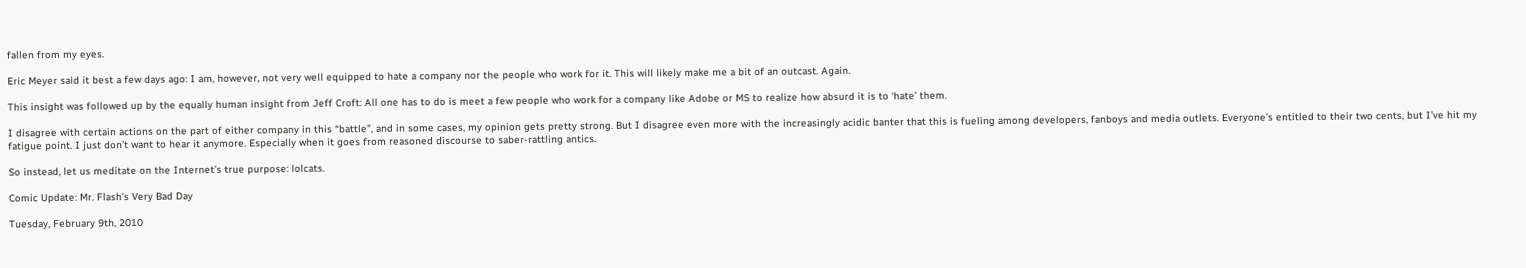fallen from my eyes.

Eric Meyer said it best a few days ago: I am, however, not very well equipped to hate a company nor the people who work for it. This will likely make me a bit of an outcast. Again.

This insight was followed up by the equally human insight from Jeff Croft: All one has to do is meet a few people who work for a company like Adobe or MS to realize how absurd it is to ‘hate’ them.

I disagree with certain actions on the part of either company in this “battle”, and in some cases, my opinion gets pretty strong. But I disagree even more with the increasingly acidic banter that this is fueling among developers, fanboys and media outlets. Everyone’s entitled to their two cents, but I’ve hit my fatigue point. I just don’t want to hear it anymore. Especially when it goes from reasoned discourse to saber-rattling antics.

So instead, let us meditate on the Internet’s true purpose: lolcats.

Comic Update: Mr. Flash’s Very Bad Day

Tuesday, February 9th, 2010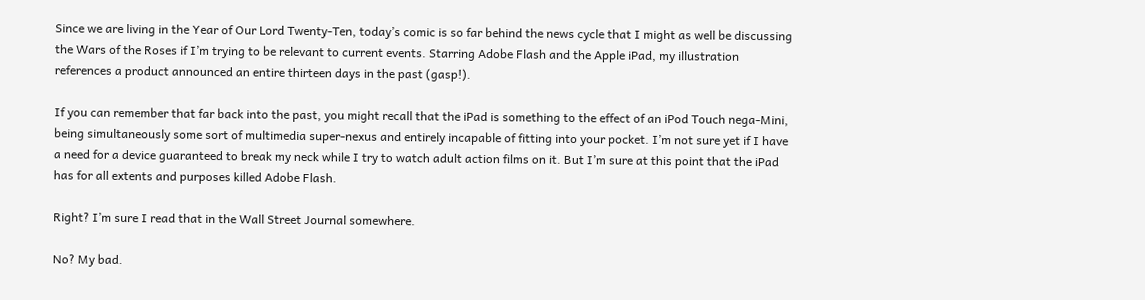Since we are living in the Year of Our Lord Twenty-Ten, today’s comic is so far behind the news cycle that I might as well be discussing the Wars of the Roses if I’m trying to be relevant to current events. Starring Adobe Flash and the Apple iPad, my illustration references a product announced an entire thirteen days in the past (gasp!).

If you can remember that far back into the past, you might recall that the iPad is something to the effect of an iPod Touch nega-Mini, being simultaneously some sort of multimedia super-nexus and entirely incapable of fitting into your pocket. I’m not sure yet if I have a need for a device guaranteed to break my neck while I try to watch adult action films on it. But I’m sure at this point that the iPad has for all extents and purposes killed Adobe Flash.

Right? I’m sure I read that in the Wall Street Journal somewhere.

No? My bad.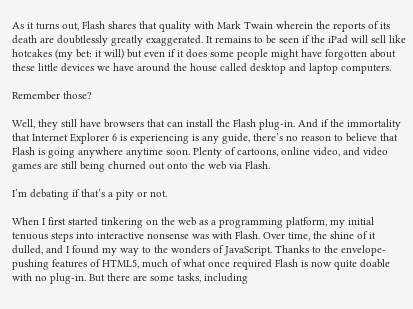As it turns out, Flash shares that quality with Mark Twain wherein the reports of its death are doubtlessly greatly exaggerated. It remains to be seen if the iPad will sell like hotcakes (my bet: it will) but even if it does some people might have forgotten about these little devices we have around the house called desktop and laptop computers.

Remember those?

Well, they still have browsers that can install the Flash plug-in. And if the immortality that Internet Explorer 6 is experiencing is any guide, there’s no reason to believe that Flash is going anywhere anytime soon. Plenty of cartoons, online video, and video games are still being churned out onto the web via Flash.

I’m debating if that’s a pity or not.

When I first started tinkering on the web as a programming platform, my initial tenuous steps into interactive nonsense was with Flash. Over time, the shine of it dulled, and I found my way to the wonders of JavaScript. Thanks to the envelope-pushing features of HTML5, much of what once required Flash is now quite doable with no plug-in. But there are some tasks, including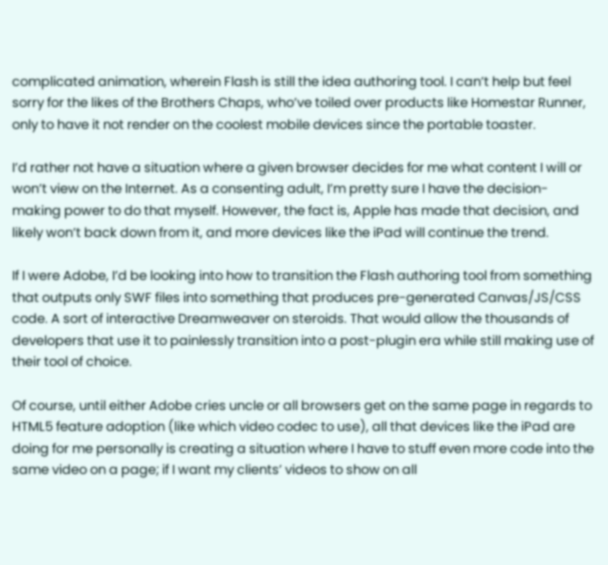complicated animation, wherein Flash is still the idea authoring tool. I can’t help but feel sorry for the likes of the Brothers Chaps, who’ve toiled over products like Homestar Runner, only to have it not render on the coolest mobile devices since the portable toaster.

I’d rather not have a situation where a given browser decides for me what content I will or won’t view on the Internet. As a consenting adult, I’m pretty sure I have the decision-making power to do that myself. However, the fact is, Apple has made that decision, and likely won’t back down from it, and more devices like the iPad will continue the trend.

If I were Adobe, I’d be looking into how to transition the Flash authoring tool from something that outputs only SWF files into something that produces pre-generated Canvas/JS/CSS code. A sort of interactive Dreamweaver on steroids. That would allow the thousands of developers that use it to painlessly transition into a post-plugin era while still making use of their tool of choice.

Of course, until either Adobe cries uncle or all browsers get on the same page in regards to HTML5 feature adoption (like which video codec to use), all that devices like the iPad are doing for me personally is creating a situation where I have to stuff even more code into the same video on a page; if I want my clients’ videos to show on all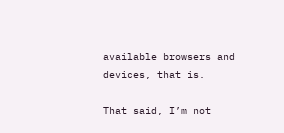available browsers and devices, that is.

That said, I’m not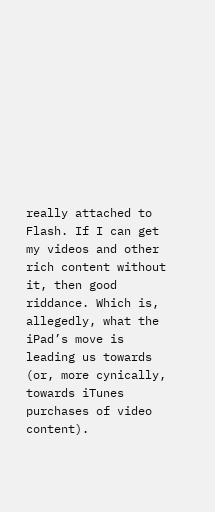really attached to Flash. If I can get my videos and other rich content without it, then good riddance. Which is, allegedly, what the iPad’s move is leading us towards (or, more cynically, towards iTunes purchases of video content).